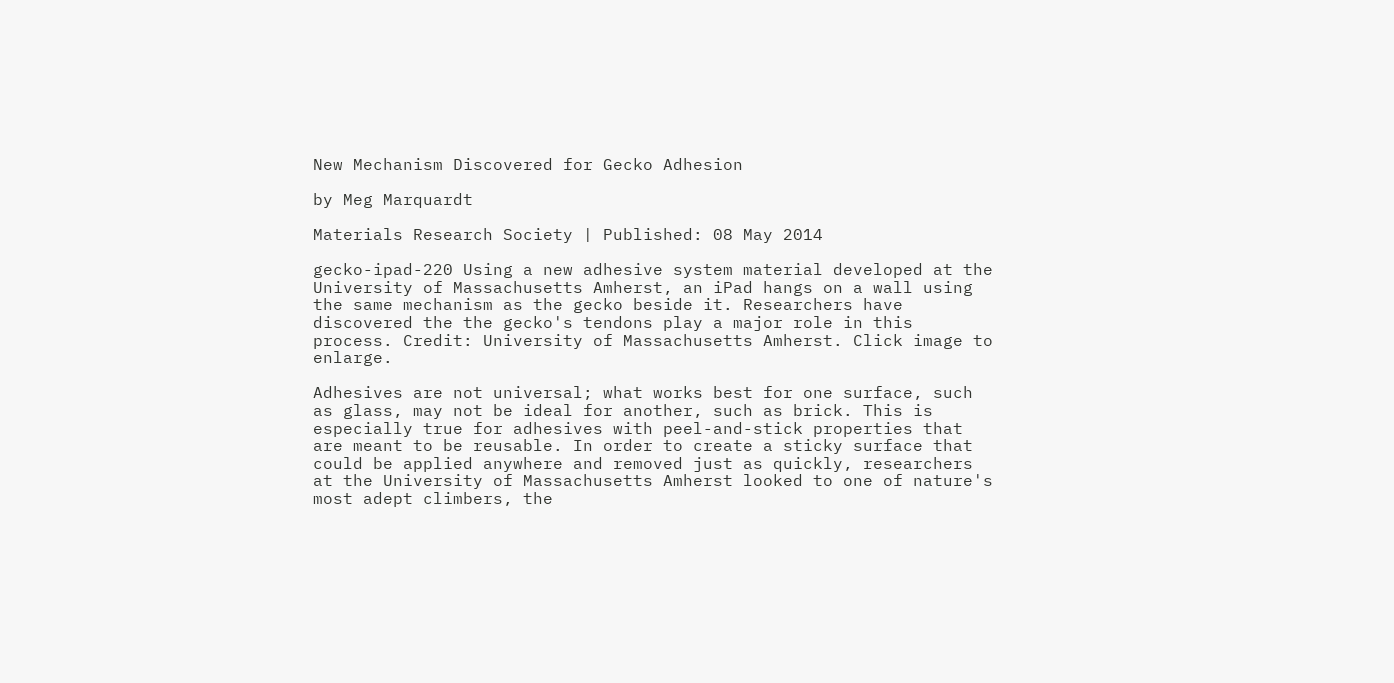New Mechanism Discovered for Gecko Adhesion

by Meg Marquardt

Materials Research Society | Published: 08 May 2014

gecko-ipad-220 Using a new adhesive system material developed at the University of Massachusetts Amherst, an iPad hangs on a wall using the same mechanism as the gecko beside it. Researchers have discovered the the gecko's tendons play a major role in this process. Credit: University of Massachusetts Amherst. Click image to enlarge.

Adhesives are not universal; what works best for one surface, such as glass, may not be ideal for another, such as brick. This is especially true for adhesives with peel-and-stick properties that are meant to be reusable. In order to create a sticky surface that could be applied anywhere and removed just as quickly, researchers at the University of Massachusetts Amherst looked to one of nature's most adept climbers, the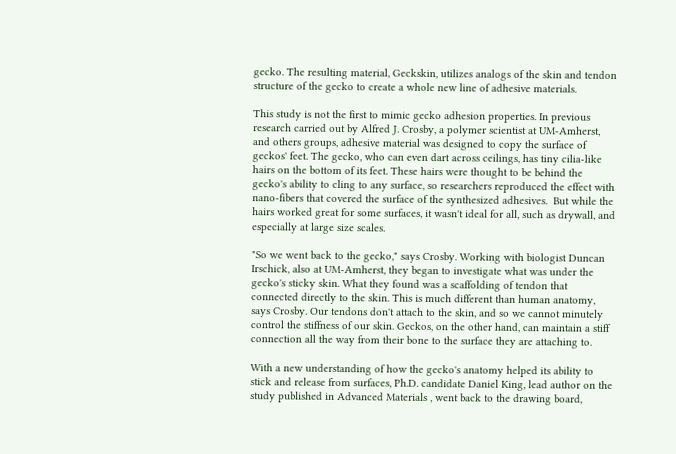gecko. The resulting material, Geckskin, utilizes analogs of the skin and tendon structure of the gecko to create a whole new line of adhesive materials.

This study is not the first to mimic gecko adhesion properties. In previous research carried out by Alfred J. Crosby, a polymer scientist at UM-Amherst, and others groups, adhesive material was designed to copy the surface of geckos' feet. The gecko, who can even dart across ceilings, has tiny cilia-like hairs on the bottom of its feet. These hairs were thought to be behind the gecko's ability to cling to any surface, so researchers reproduced the effect with nano-fibers that covered the surface of the synthesized adhesives.  But while the hairs worked great for some surfaces, it wasn't ideal for all, such as drywall, and especially at large size scales.

"So we went back to the gecko," says Crosby. Working with biologist Duncan Irschick, also at UM-Amherst, they began to investigate what was under the gecko's sticky skin. What they found was a scaffolding of tendon that connected directly to the skin. This is much different than human anatomy, says Crosby. Our tendons don't attach to the skin, and so we cannot minutely control the stiffness of our skin. Geckos, on the other hand, can maintain a stiff connection all the way from their bone to the surface they are attaching to.

With a new understanding of how the gecko's anatomy helped its ability to stick and release from surfaces, Ph.D. candidate Daniel King, lead author on the study published in Advanced Materials , went back to the drawing board,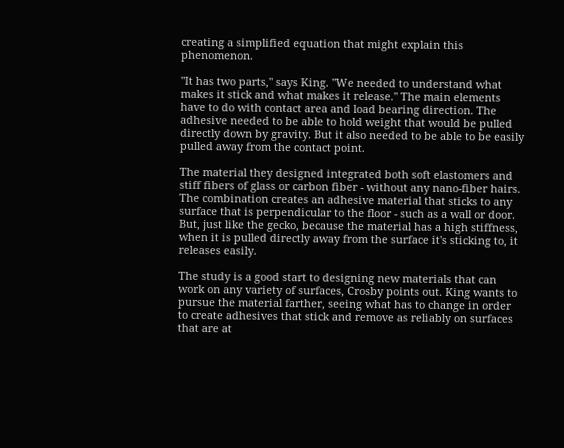creating a simplified equation that might explain this phenomenon.

"It has two parts," says King. "We needed to understand what makes it stick and what makes it release." The main elements have to do with contact area and load bearing direction. The adhesive needed to be able to hold weight that would be pulled directly down by gravity. But it also needed to be able to be easily pulled away from the contact point.

The material they designed integrated both soft elastomers and stiff fibers of glass or carbon fiber - without any nano-fiber hairs. The combination creates an adhesive material that sticks to any surface that is perpendicular to the floor - such as a wall or door. But, just like the gecko, because the material has a high stiffness, when it is pulled directly away from the surface it's sticking to, it releases easily.

The study is a good start to designing new materials that can work on any variety of surfaces, Crosby points out. King wants to pursue the material farther, seeing what has to change in order to create adhesives that stick and remove as reliably on surfaces that are at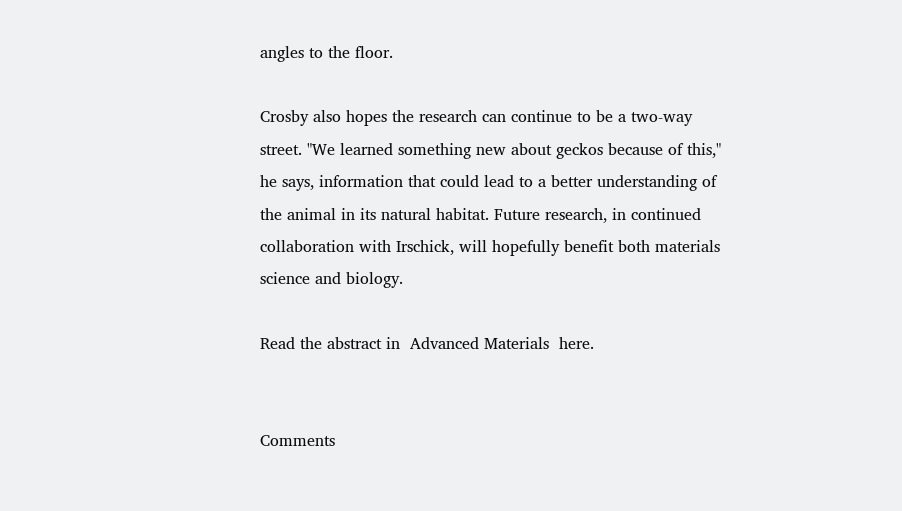angles to the floor.

Crosby also hopes the research can continue to be a two-way street. "We learned something new about geckos because of this," he says, information that could lead to a better understanding of the animal in its natural habitat. Future research, in continued collaboration with Irschick, will hopefully benefit both materials science and biology.

Read the abstract in  Advanced Materials  here.


Comments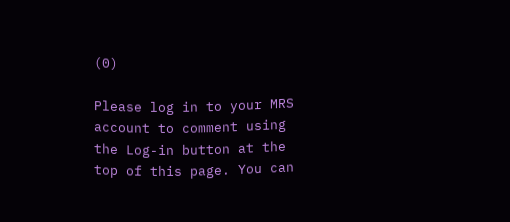(0)

Please log in to your MRS account to comment using the Log-in button at the top of this page. You can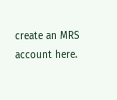create an MRS account here.